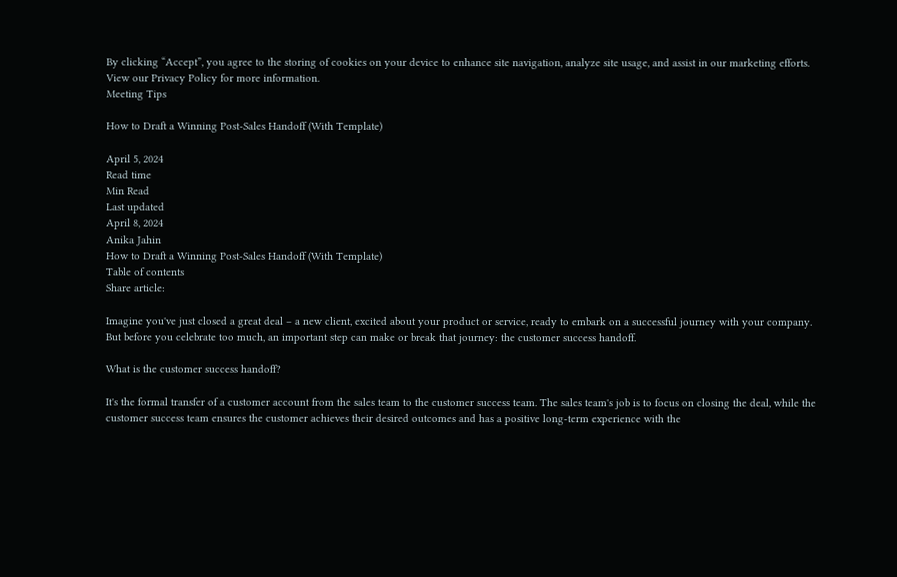By clicking “Accept”, you agree to the storing of cookies on your device to enhance site navigation, analyze site usage, and assist in our marketing efforts. View our Privacy Policy for more information.
Meeting Tips

How to Draft a Winning Post-Sales Handoff (With Template)

April 5, 2024
Read time
Min Read
Last updated
April 8, 2024
Anika Jahin
How to Draft a Winning Post-Sales Handoff (With Template)
Table of contents
Share article:

Imagine you've just closed a great deal – a new client, excited about your product or service, ready to embark on a successful journey with your company. But before you celebrate too much, an important step can make or break that journey: the customer success handoff.

What is the customer success handoff?

It's the formal transfer of a customer account from the sales team to the customer success team. The sales team's job is to focus on closing the deal, while the customer success team ensures the customer achieves their desired outcomes and has a positive long-term experience with the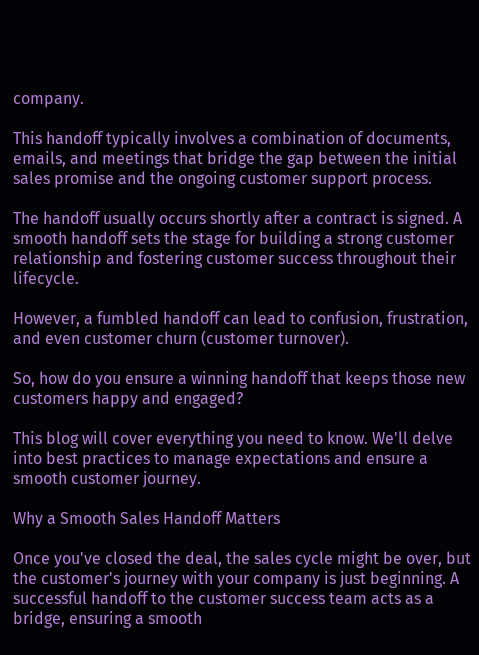company.

This handoff typically involves a combination of documents, emails, and meetings that bridge the gap between the initial sales promise and the ongoing customer support process.

The handoff usually occurs shortly after a contract is signed. A smooth handoff sets the stage for building a strong customer relationship and fostering customer success throughout their lifecycle.

However, a fumbled handoff can lead to confusion, frustration, and even customer churn (customer turnover).

So, how do you ensure a winning handoff that keeps those new customers happy and engaged?

This blog will cover everything you need to know. We'll delve into best practices to manage expectations and ensure a smooth customer journey.

Why a Smooth Sales Handoff Matters

Once you've closed the deal, the sales cycle might be over, but the customer's journey with your company is just beginning. A successful handoff to the customer success team acts as a bridge, ensuring a smooth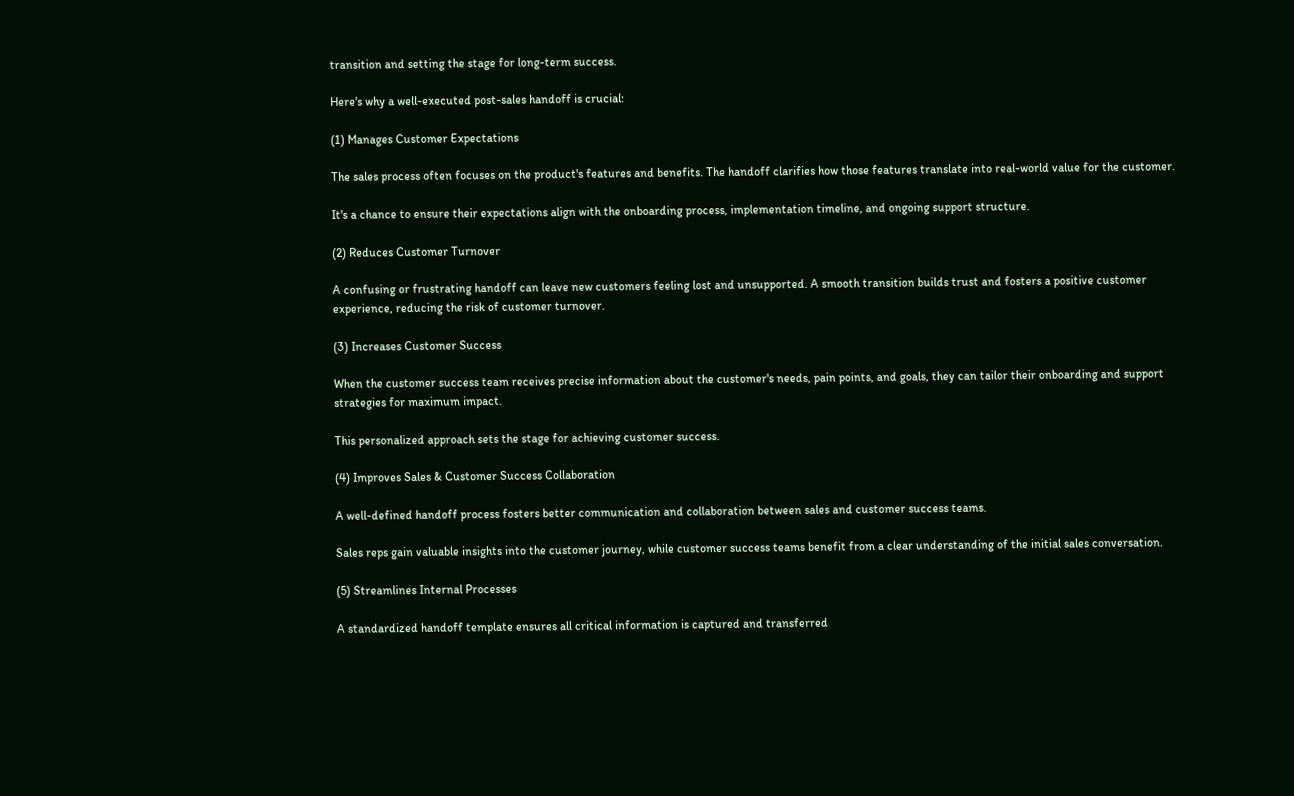transition and setting the stage for long-term success.

Here's why a well-executed post-sales handoff is crucial:

(1) Manages Customer Expectations

The sales process often focuses on the product's features and benefits. The handoff clarifies how those features translate into real-world value for the customer.

It's a chance to ensure their expectations align with the onboarding process, implementation timeline, and ongoing support structure.

(2) Reduces Customer Turnover

A confusing or frustrating handoff can leave new customers feeling lost and unsupported. A smooth transition builds trust and fosters a positive customer experience, reducing the risk of customer turnover.

(3) Increases Customer Success

When the customer success team receives precise information about the customer's needs, pain points, and goals, they can tailor their onboarding and support strategies for maximum impact.

This personalized approach sets the stage for achieving customer success.

(4) Improves Sales & Customer Success Collaboration

A well-defined handoff process fosters better communication and collaboration between sales and customer success teams.

Sales reps gain valuable insights into the customer journey, while customer success teams benefit from a clear understanding of the initial sales conversation.

(5) Streamlines Internal Processes

A standardized handoff template ensures all critical information is captured and transferred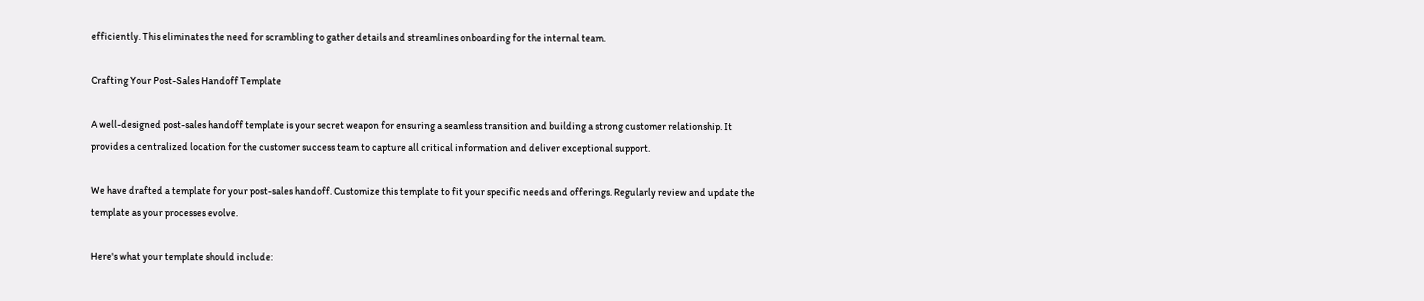efficiently. This eliminates the need for scrambling to gather details and streamlines onboarding for the internal team.

Crafting Your Post-Sales Handoff Template

A well-designed post-sales handoff template is your secret weapon for ensuring a seamless transition and building a strong customer relationship. It provides a centralized location for the customer success team to capture all critical information and deliver exceptional support.

We have drafted a template for your post-sales handoff. Customize this template to fit your specific needs and offerings. Regularly review and update the template as your processes evolve.

Here's what your template should include: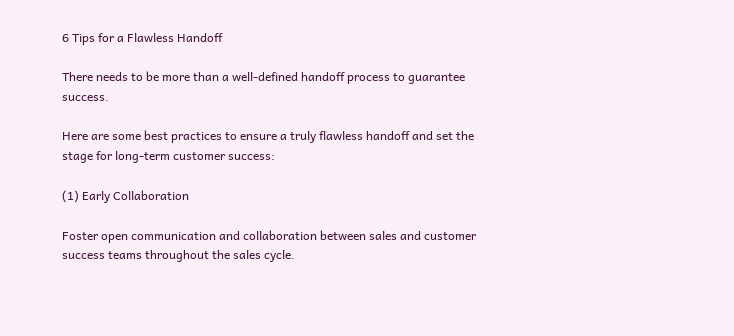6 Tips for a Flawless Handoff

There needs to be more than a well-defined handoff process to guarantee success.

Here are some best practices to ensure a truly flawless handoff and set the stage for long-term customer success:

(1) Early Collaboration

Foster open communication and collaboration between sales and customer success teams throughout the sales cycle.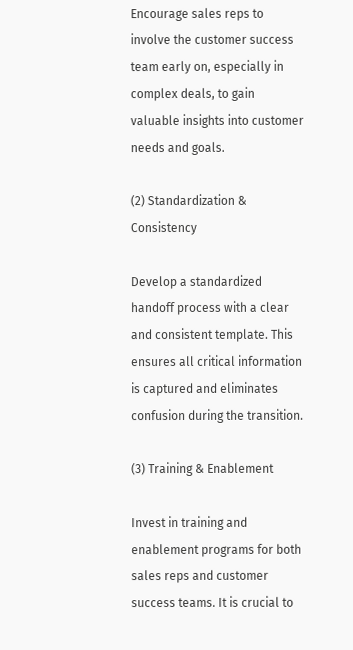Encourage sales reps to involve the customer success team early on, especially in complex deals, to gain valuable insights into customer needs and goals.

(2) Standardization & Consistency

Develop a standardized handoff process with a clear and consistent template. This ensures all critical information is captured and eliminates confusion during the transition.

(3) Training & Enablement

Invest in training and enablement programs for both sales reps and customer success teams. It is crucial to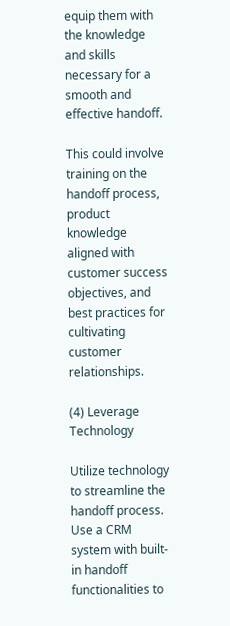equip them with the knowledge and skills necessary for a smooth and effective handoff.

This could involve training on the handoff process, product knowledge aligned with customer success objectives, and best practices for cultivating customer relationships.

(4) Leverage Technology

Utilize technology to streamline the handoff process. Use a CRM system with built-in handoff functionalities to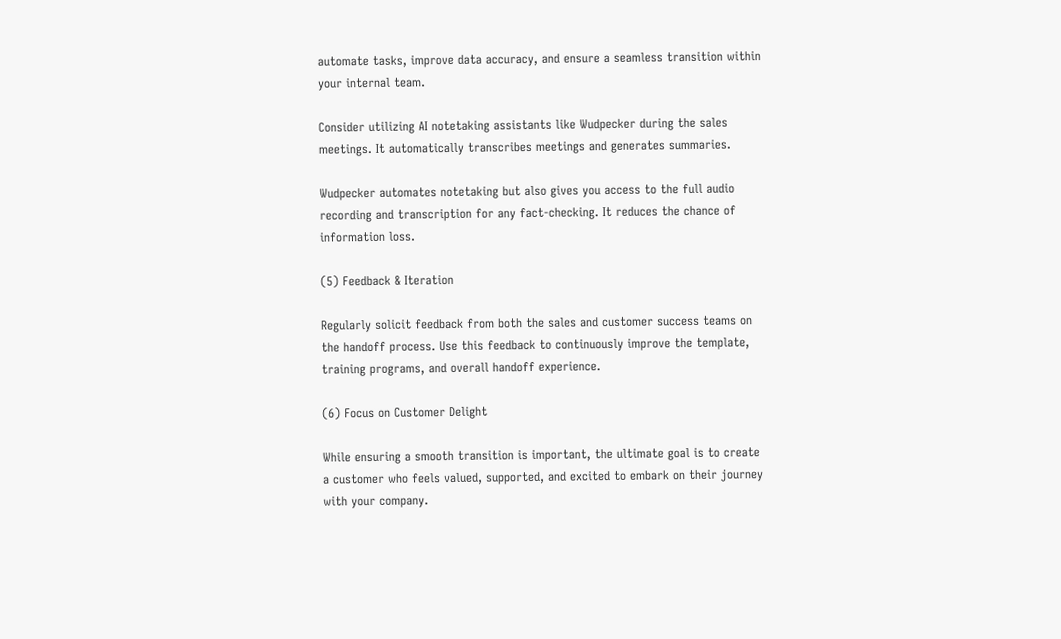automate tasks, improve data accuracy, and ensure a seamless transition within your internal team.

Consider utilizing AI notetaking assistants like Wudpecker during the sales meetings. It automatically transcribes meetings and generates summaries.

Wudpecker automates notetaking but also gives you access to the full audio recording and transcription for any fact-checking. It reduces the chance of information loss.

(5) Feedback & Iteration

Regularly solicit feedback from both the sales and customer success teams on the handoff process. Use this feedback to continuously improve the template, training programs, and overall handoff experience.

(6) Focus on Customer Delight

While ensuring a smooth transition is important, the ultimate goal is to create a customer who feels valued, supported, and excited to embark on their journey with your company.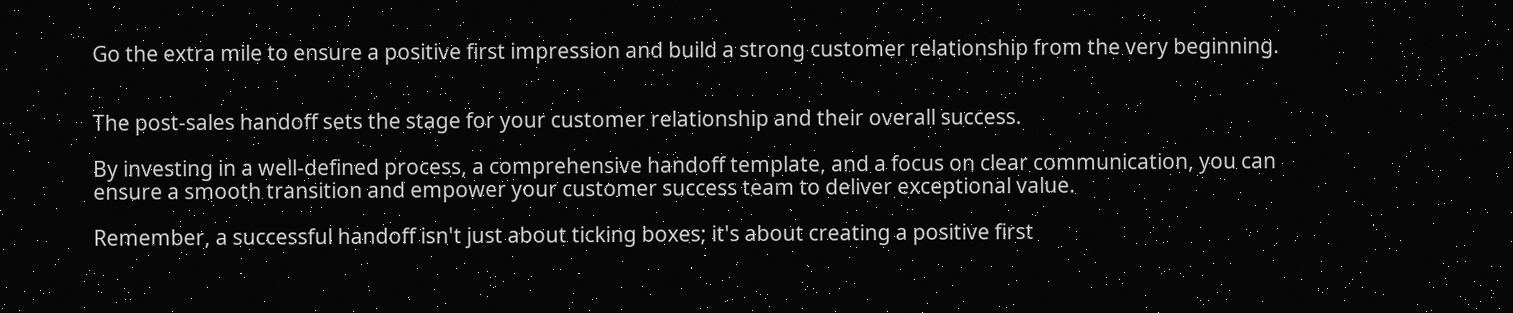Go the extra mile to ensure a positive first impression and build a strong customer relationship from the very beginning.


The post-sales handoff sets the stage for your customer relationship and their overall success.

By investing in a well-defined process, a comprehensive handoff template, and a focus on clear communication, you can ensure a smooth transition and empower your customer success team to deliver exceptional value.

Remember, a successful handoff isn't just about ticking boxes; it's about creating a positive first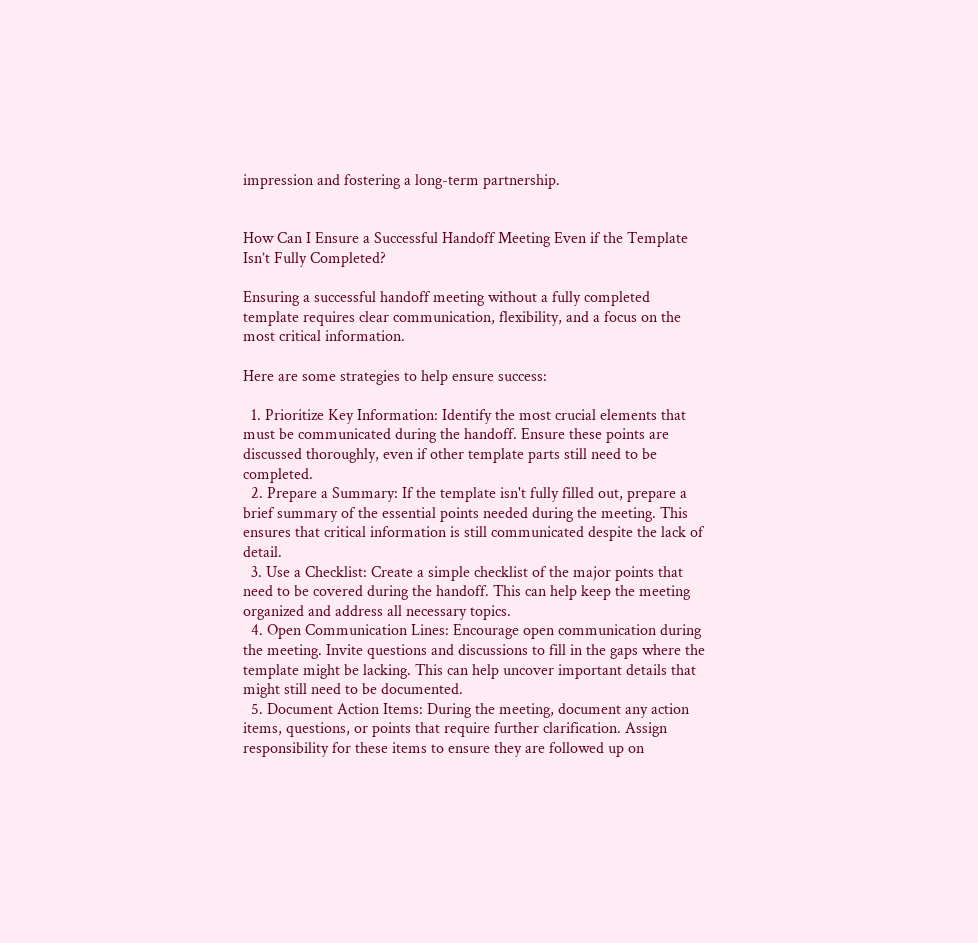impression and fostering a long-term partnership.


How Can I Ensure a Successful Handoff Meeting Even if the Template Isn’t Fully Completed?

Ensuring a successful handoff meeting without a fully completed template requires clear communication, flexibility, and a focus on the most critical information.

Here are some strategies to help ensure success:

  1. Prioritize Key Information: Identify the most crucial elements that must be communicated during the handoff. Ensure these points are discussed thoroughly, even if other template parts still need to be completed.
  2. Prepare a Summary: If the template isn't fully filled out, prepare a brief summary of the essential points needed during the meeting. This ensures that critical information is still communicated despite the lack of detail.
  3. Use a Checklist: Create a simple checklist of the major points that need to be covered during the handoff. This can help keep the meeting organized and address all necessary topics.
  4. Open Communication Lines: Encourage open communication during the meeting. Invite questions and discussions to fill in the gaps where the template might be lacking. This can help uncover important details that might still need to be documented.
  5. Document Action Items: During the meeting, document any action items, questions, or points that require further clarification. Assign responsibility for these items to ensure they are followed up on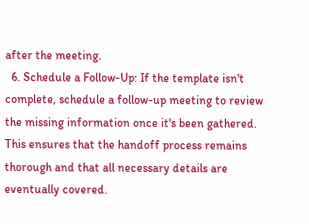after the meeting.
  6. Schedule a Follow-Up: If the template isn't complete, schedule a follow-up meeting to review the missing information once it's been gathered. This ensures that the handoff process remains thorough and that all necessary details are eventually covered.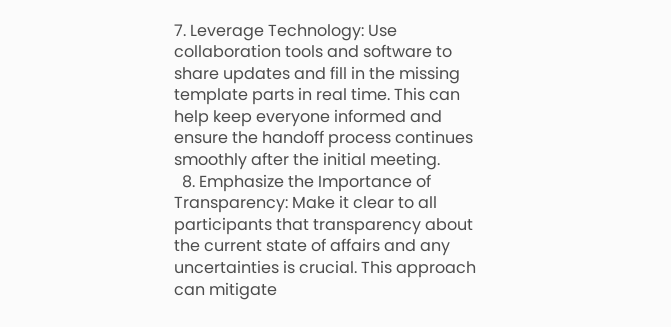7. Leverage Technology: Use collaboration tools and software to share updates and fill in the missing template parts in real time. This can help keep everyone informed and ensure the handoff process continues smoothly after the initial meeting.
  8. Emphasize the Importance of Transparency: Make it clear to all participants that transparency about the current state of affairs and any uncertainties is crucial. This approach can mitigate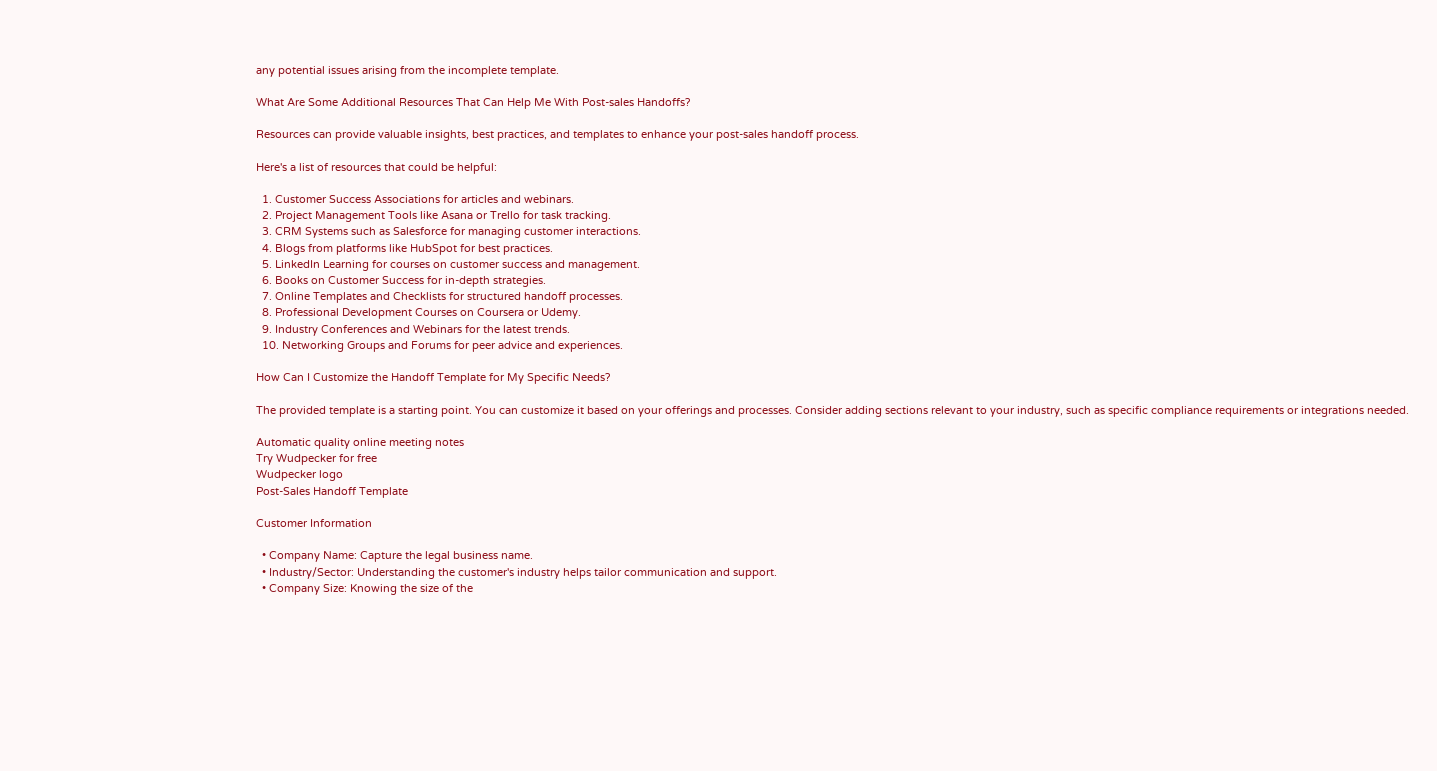any potential issues arising from the incomplete template.

What Are Some Additional Resources That Can Help Me With Post-sales Handoffs?

Resources can provide valuable insights, best practices, and templates to enhance your post-sales handoff process.

Here's a list of resources that could be helpful:

  1. Customer Success Associations for articles and webinars.
  2. Project Management Tools like Asana or Trello for task tracking.
  3. CRM Systems such as Salesforce for managing customer interactions.
  4. Blogs from platforms like HubSpot for best practices.
  5. LinkedIn Learning for courses on customer success and management.
  6. Books on Customer Success for in-depth strategies.
  7. Online Templates and Checklists for structured handoff processes.
  8. Professional Development Courses on Coursera or Udemy.
  9. Industry Conferences and Webinars for the latest trends.
  10. Networking Groups and Forums for peer advice and experiences.

How Can I Customize the Handoff Template for My Specific Needs?

The provided template is a starting point. You can customize it based on your offerings and processes. Consider adding sections relevant to your industry, such as specific compliance requirements or integrations needed.

Automatic quality online meeting notes
Try Wudpecker for free
Wudpecker logo
Post-Sales Handoff Template

Customer Information

  • Company Name: Capture the legal business name.
  • Industry/Sector: Understanding the customer's industry helps tailor communication and support.
  • Company Size: Knowing the size of the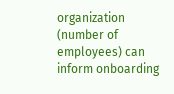organization (number of employees) can inform onboarding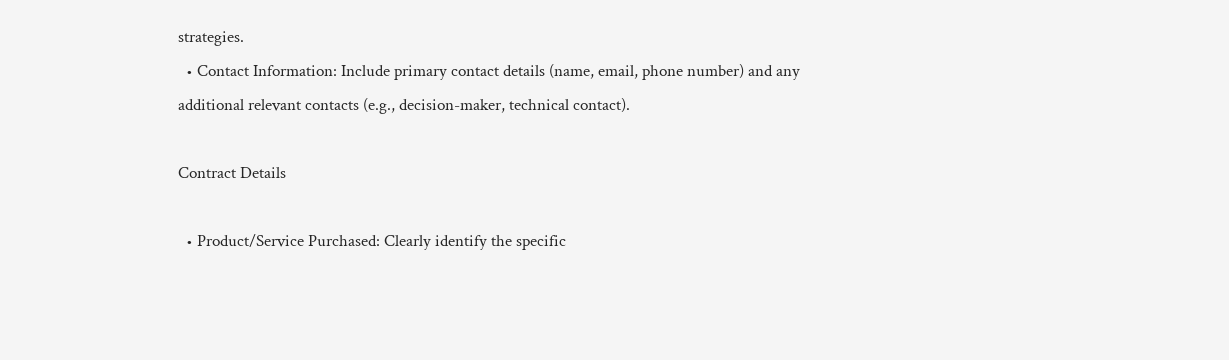strategies.
  • Contact Information: Include primary contact details (name, email, phone number) and any additional relevant contacts (e.g., decision-maker, technical contact).

Contract Details

  • Product/Service Purchased: Clearly identify the specific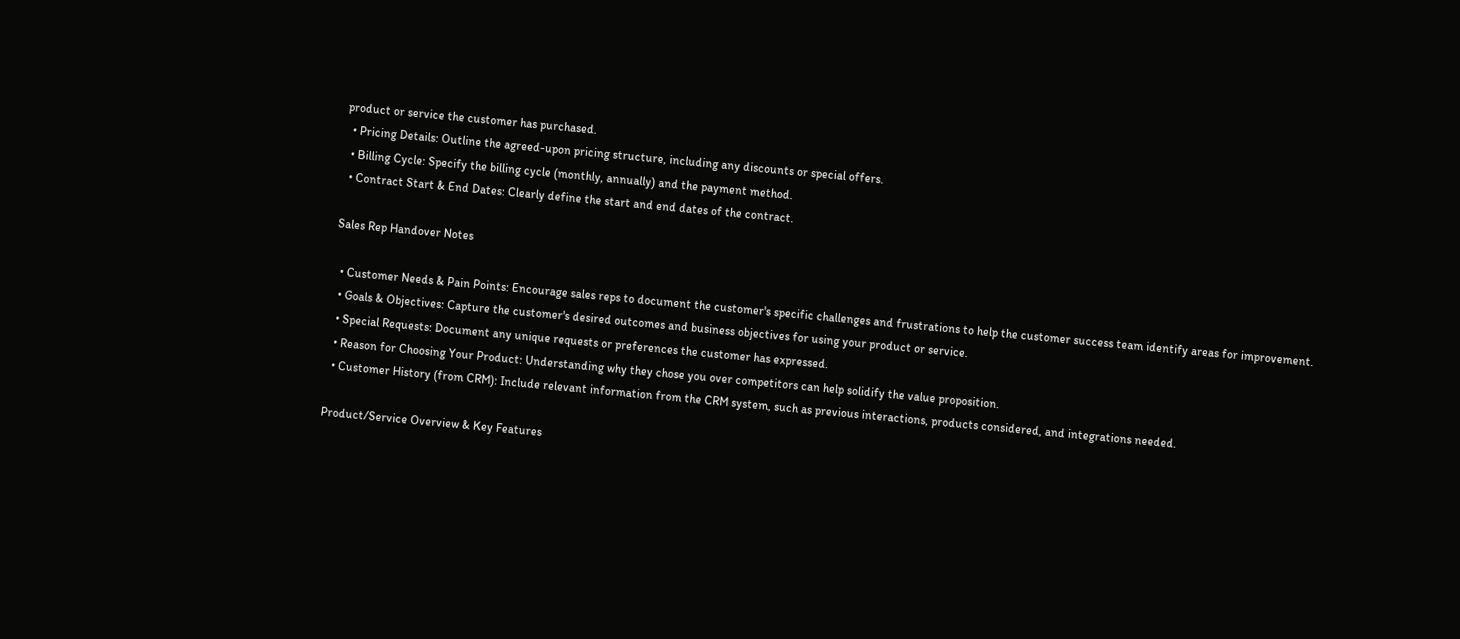product or service the customer has purchased.
  • Pricing Details: Outline the agreed-upon pricing structure, including any discounts or special offers.
  • Billing Cycle: Specify the billing cycle (monthly, annually) and the payment method.
  • Contract Start & End Dates: Clearly define the start and end dates of the contract.

Sales Rep Handover Notes

  • Customer Needs & Pain Points: Encourage sales reps to document the customer's specific challenges and frustrations to help the customer success team identify areas for improvement.
  • Goals & Objectives: Capture the customer's desired outcomes and business objectives for using your product or service.
  • Special Requests: Document any unique requests or preferences the customer has expressed.
  • Reason for Choosing Your Product: Understanding why they chose you over competitors can help solidify the value proposition.
  • Customer History (from CRM): Include relevant information from the CRM system, such as previous interactions, products considered, and integrations needed.

Product/Service Overview & Key Features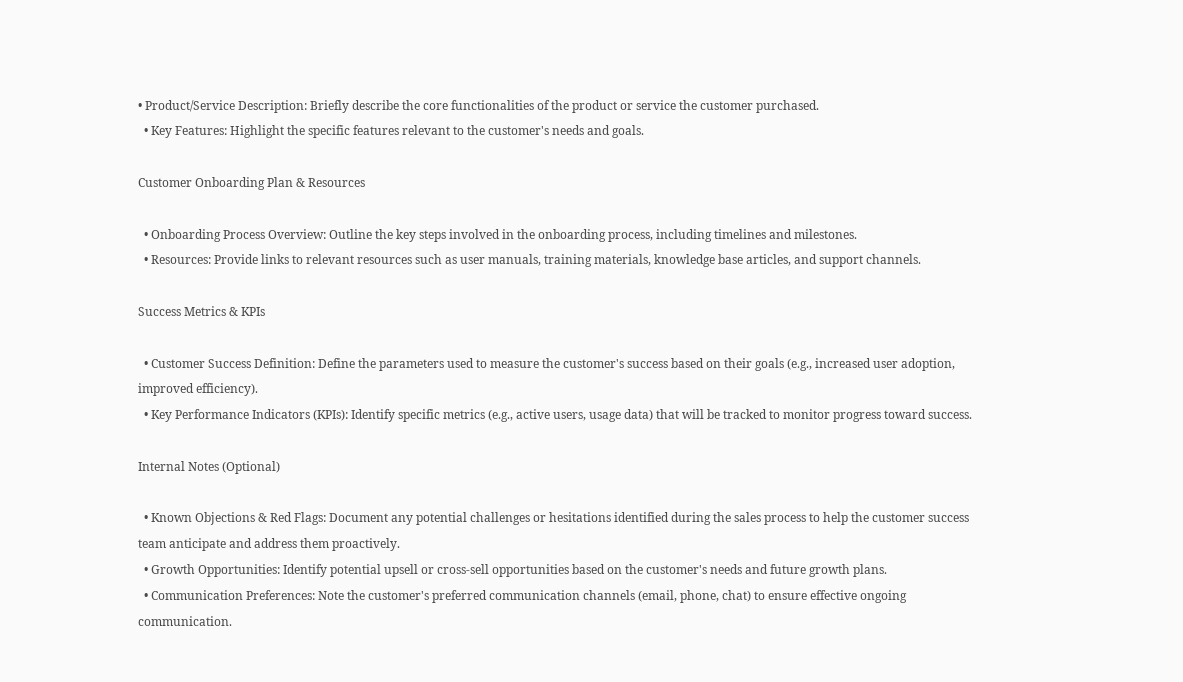• Product/Service Description: Briefly describe the core functionalities of the product or service the customer purchased.
  • Key Features: Highlight the specific features relevant to the customer's needs and goals.

Customer Onboarding Plan & Resources

  • Onboarding Process Overview: Outline the key steps involved in the onboarding process, including timelines and milestones.
  • Resources: Provide links to relevant resources such as user manuals, training materials, knowledge base articles, and support channels.

Success Metrics & KPIs

  • Customer Success Definition: Define the parameters used to measure the customer's success based on their goals (e.g., increased user adoption, improved efficiency).
  • Key Performance Indicators (KPIs): Identify specific metrics (e.g., active users, usage data) that will be tracked to monitor progress toward success.

Internal Notes (Optional)

  • Known Objections & Red Flags: Document any potential challenges or hesitations identified during the sales process to help the customer success team anticipate and address them proactively.
  • Growth Opportunities: Identify potential upsell or cross-sell opportunities based on the customer's needs and future growth plans.
  • Communication Preferences: Note the customer's preferred communication channels (email, phone, chat) to ensure effective ongoing communication.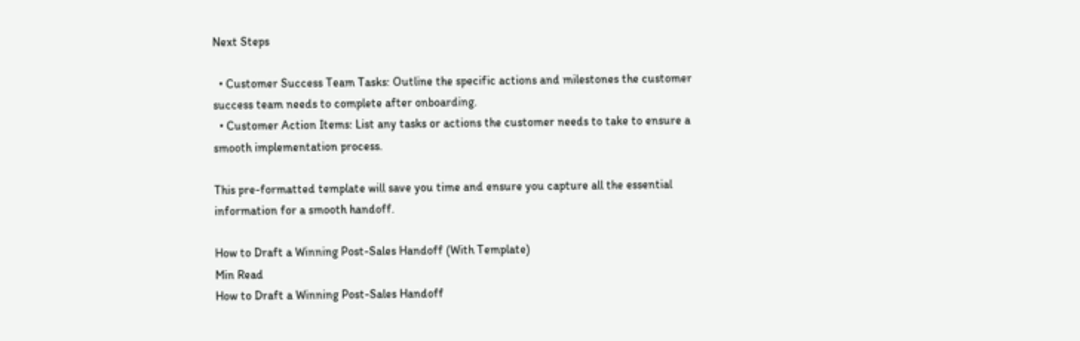Next Steps

  • Customer Success Team Tasks: Outline the specific actions and milestones the customer success team needs to complete after onboarding.
  • Customer Action Items: List any tasks or actions the customer needs to take to ensure a smooth implementation process.

This pre-formatted template will save you time and ensure you capture all the essential information for a smooth handoff.

How to Draft a Winning Post-Sales Handoff (With Template)
Min Read
How to Draft a Winning Post-Sales Handoff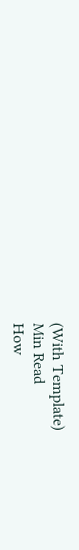(With Template)
Min Read
How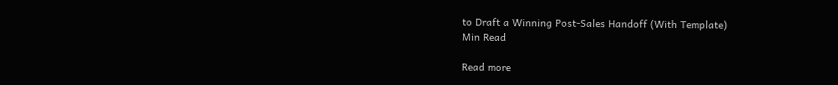to Draft a Winning Post-Sales Handoff (With Template)
Min Read

Read more